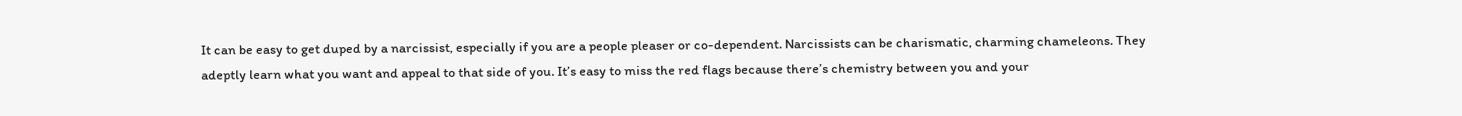It can be easy to get duped by a narcissist, especially if you are a people pleaser or co-dependent. Narcissists can be charismatic, charming chameleons. They adeptly learn what you want and appeal to that side of you. It’s easy to miss the red flags because there’s chemistry between you and your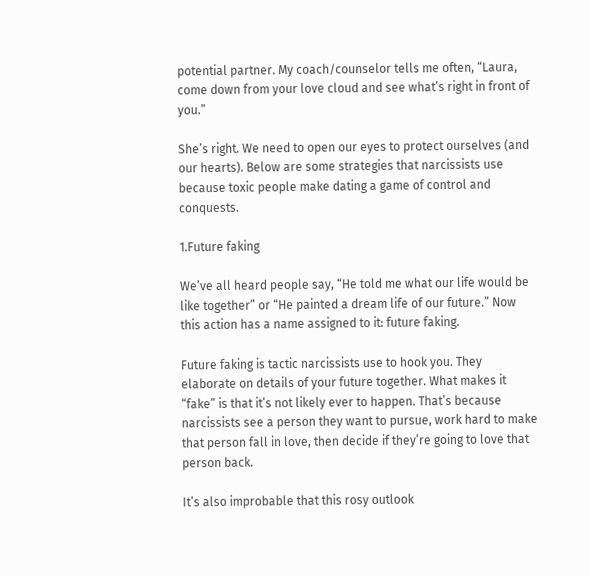potential partner. My coach/counselor tells me often, “Laura, come down from your love cloud and see what’s right in front of you.”

She’s right. We need to open our eyes to protect ourselves (and our hearts). Below are some strategies that narcissists use because toxic people make dating a game of control and conquests.

1.Future faking

We’ve all heard people say, “He told me what our life would be like together” or “He painted a dream life of our future.” Now this action has a name assigned to it: future faking.

Future faking is tactic narcissists use to hook you. They elaborate on details of your future together. What makes it “fake” is that it’s not likely ever to happen. That’s because narcissists see a person they want to pursue, work hard to make that person fall in love, then decide if they’re going to love that person back.

It’s also improbable that this rosy outlook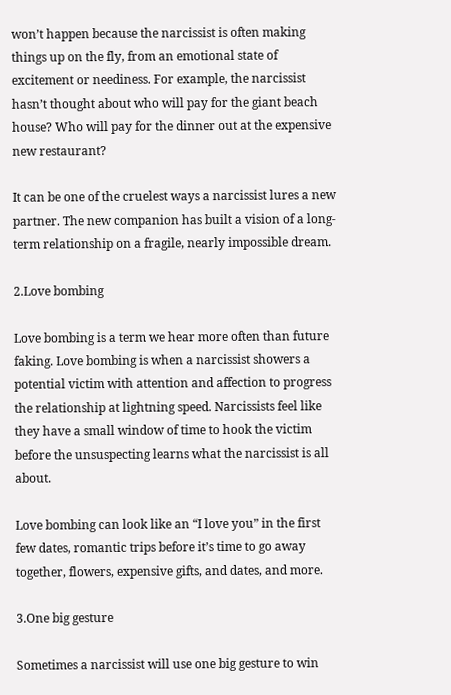won’t happen because the narcissist is often making things up on the fly, from an emotional state of excitement or neediness. For example, the narcissist hasn’t thought about who will pay for the giant beach house? Who will pay for the dinner out at the expensive new restaurant?

It can be one of the cruelest ways a narcissist lures a new partner. The new companion has built a vision of a long-term relationship on a fragile, nearly impossible dream.

2.Love bombing

Love bombing is a term we hear more often than future faking. Love bombing is when a narcissist showers a potential victim with attention and affection to progress the relationship at lightning speed. Narcissists feel like they have a small window of time to hook the victim before the unsuspecting learns what the narcissist is all about.

Love bombing can look like an “I love you” in the first few dates, romantic trips before it’s time to go away together, flowers, expensive gifts, and dates, and more.

3.One big gesture

Sometimes a narcissist will use one big gesture to win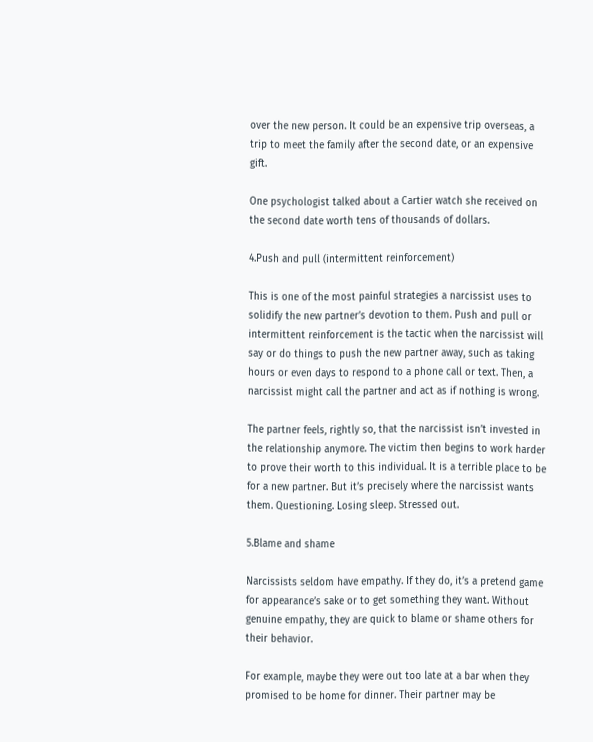over the new person. It could be an expensive trip overseas, a trip to meet the family after the second date, or an expensive gift.

One psychologist talked about a Cartier watch she received on the second date worth tens of thousands of dollars.

4.Push and pull (intermittent reinforcement)

This is one of the most painful strategies a narcissist uses to solidify the new partner’s devotion to them. Push and pull or intermittent reinforcement is the tactic when the narcissist will say or do things to push the new partner away, such as taking hours or even days to respond to a phone call or text. Then, a narcissist might call the partner and act as if nothing is wrong.

The partner feels, rightly so, that the narcissist isn’t invested in the relationship anymore. The victim then begins to work harder to prove their worth to this individual. It is a terrible place to be for a new partner. But it’s precisely where the narcissist wants them. Questioning. Losing sleep. Stressed out.

5.Blame and shame

Narcissists seldom have empathy. If they do, it’s a pretend game for appearance’s sake or to get something they want. Without genuine empathy, they are quick to blame or shame others for their behavior.

For example, maybe they were out too late at a bar when they promised to be home for dinner. Their partner may be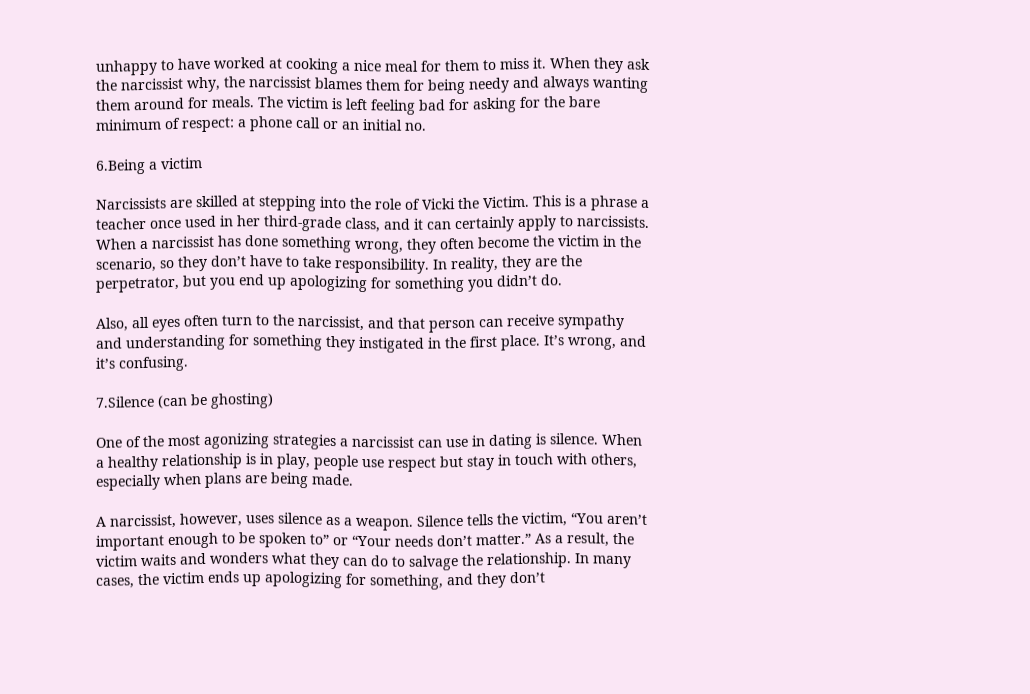unhappy to have worked at cooking a nice meal for them to miss it. When they ask the narcissist why, the narcissist blames them for being needy and always wanting them around for meals. The victim is left feeling bad for asking for the bare minimum of respect: a phone call or an initial no.

6.Being a victim

Narcissists are skilled at stepping into the role of Vicki the Victim. This is a phrase a teacher once used in her third-grade class, and it can certainly apply to narcissists. When a narcissist has done something wrong, they often become the victim in the scenario, so they don’t have to take responsibility. In reality, they are the perpetrator, but you end up apologizing for something you didn’t do.

Also, all eyes often turn to the narcissist, and that person can receive sympathy and understanding for something they instigated in the first place. It’s wrong, and it’s confusing.

7.Silence (can be ghosting)

One of the most agonizing strategies a narcissist can use in dating is silence. When a healthy relationship is in play, people use respect but stay in touch with others, especially when plans are being made.

A narcissist, however, uses silence as a weapon. Silence tells the victim, “You aren’t important enough to be spoken to” or “Your needs don’t matter.” As a result, the victim waits and wonders what they can do to salvage the relationship. In many cases, the victim ends up apologizing for something, and they don’t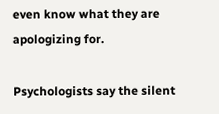even know what they are apologizing for.

Psychologists say the silent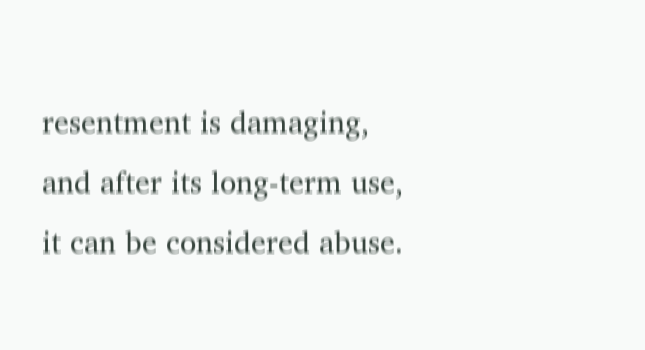resentment is damaging, and after its long-term use, it can be considered abuse.